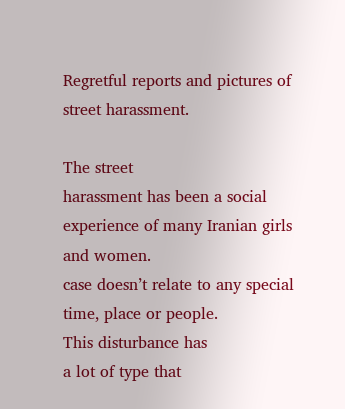Regretful reports and pictures of street harassment.

The street
harassment has been a social experience of many Iranian girls and women.
case doesn’t relate to any special time, place or people.
This disturbance has
a lot of type that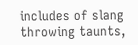includes of slang throwing taunts,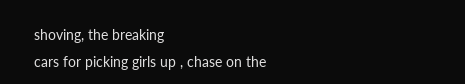shoving, the breaking
cars for picking girls up , chase on the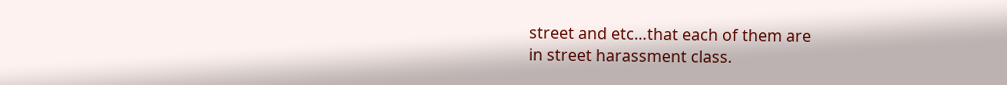street and etc…that each of them are
in street harassment class.